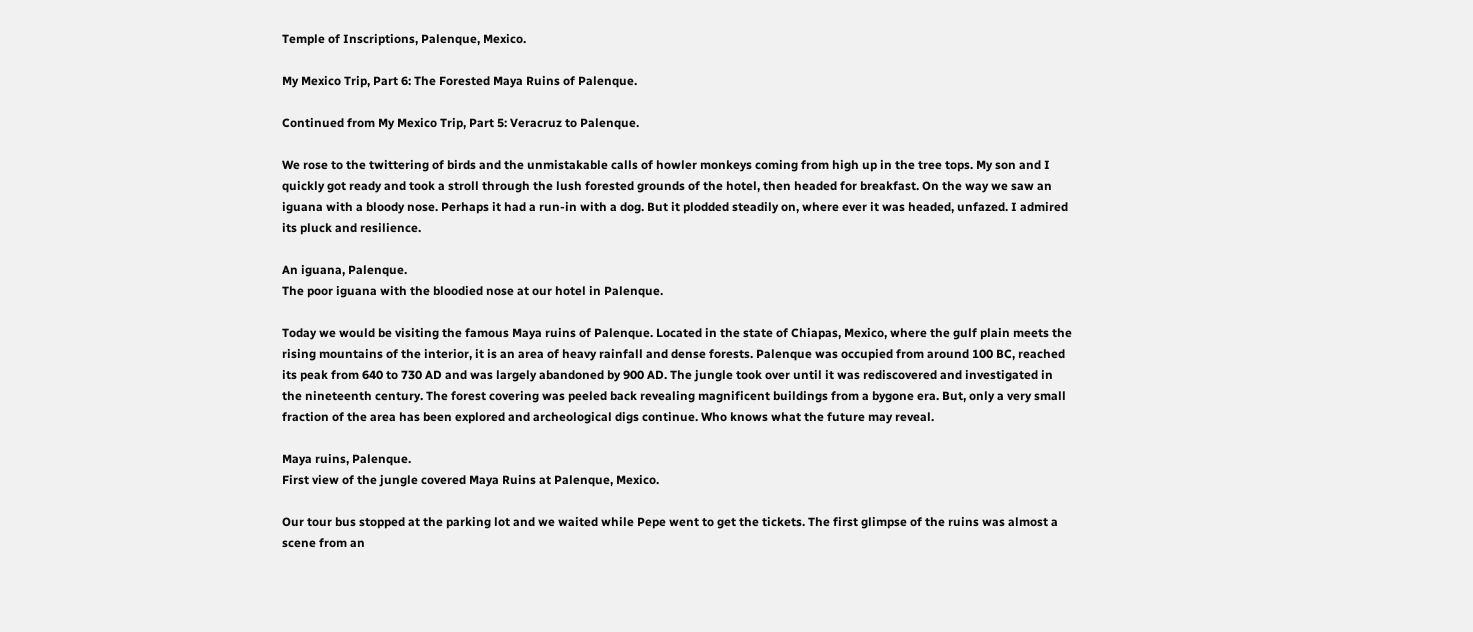Temple of Inscriptions, Palenque, Mexico.

My Mexico Trip, Part 6: The Forested Maya Ruins of Palenque.

Continued from My Mexico Trip, Part 5: Veracruz to Palenque.

We rose to the twittering of birds and the unmistakable calls of howler monkeys coming from high up in the tree tops. My son and I quickly got ready and took a stroll through the lush forested grounds of the hotel, then headed for breakfast. On the way we saw an iguana with a bloody nose. Perhaps it had a run-in with a dog. But it plodded steadily on, where ever it was headed, unfazed. I admired its pluck and resilience.

An iguana, Palenque.
The poor iguana with the bloodied nose at our hotel in Palenque.

Today we would be visiting the famous Maya ruins of Palenque. Located in the state of Chiapas, Mexico, where the gulf plain meets the rising mountains of the interior, it is an area of heavy rainfall and dense forests. Palenque was occupied from around 100 BC, reached its peak from 640 to 730 AD and was largely abandoned by 900 AD. The jungle took over until it was rediscovered and investigated in the nineteenth century. The forest covering was peeled back revealing magnificent buildings from a bygone era. But, only a very small fraction of the area has been explored and archeological digs continue. Who knows what the future may reveal.

Maya ruins, Palenque.
First view of the jungle covered Maya Ruins at Palenque, Mexico.

Our tour bus stopped at the parking lot and we waited while Pepe went to get the tickets. The first glimpse of the ruins was almost a scene from an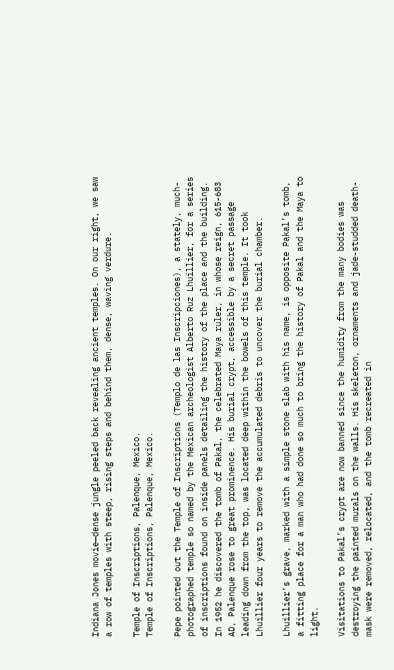Indiana Jones movie—dense jungle peeled back revealing ancient temples. On our right, we saw a row of temples with steep, rising steps and behind them, dense, waving verdure.

Temple of Inscriptions, Palenque, Mexico.
Temple of Inscriptions, Palenque, Mexico.

Pepe pointed out the Temple of Inscriptions (Templo de las Inscripciones), a stately, much-photographed temple so named by the Mexican archeologist Alberto Ruz Lhuillier, for a series of inscriptions found on inside panels detailing the history of the place and the building. In 1952 he discovered the tomb of Pakal, the celebrated Maya ruler, in whose reign, 615-683 AD, Palenque rose to great prominence. His burial crypt, accessible by a secret passage leading down from the top, was located deep within the bowels of this temple. It took Lhuillier four years to remove the accumulated debris to uncover the burial chamber.

Lhuillier’s grave, marked with a simple stone slab with his name, is opposite Pakal’s tomb, a fitting place for a man who had done so much to bring the history of Pakal and the Maya to light.

Visitations to Pakal’s crypt are now banned since the humidity from the many bodies was destroying the painted murals on the walls. His skeleton, ornaments and jade-studded death-mask were removed, relocated, and the tomb recreated in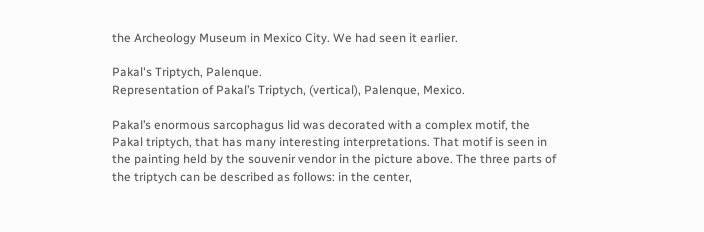the Archeology Museum in Mexico City. We had seen it earlier.

Pakal's Triptych, Palenque.
Representation of Pakal’s Triptych, (vertical), Palenque, Mexico.

Pakal’s enormous sarcophagus lid was decorated with a complex motif, the Pakal triptych, that has many interesting interpretations. That motif is seen in the painting held by the souvenir vendor in the picture above. The three parts of the triptych can be described as follows: in the center,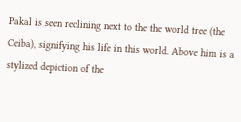Pakal is seen reclining next to the the world tree (the Ceiba), signifying his life in this world. Above him is a stylized depiction of the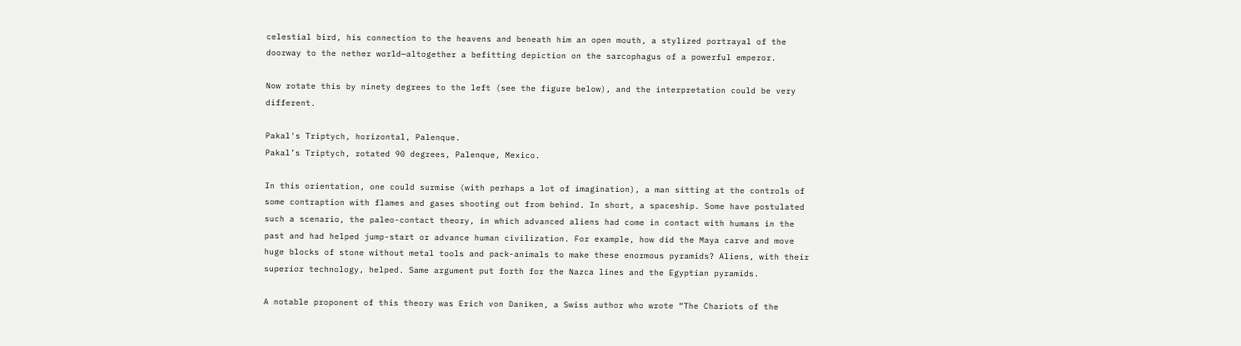celestial bird, his connection to the heavens and beneath him an open mouth, a stylized portrayal of the doorway to the nether world—altogether a befitting depiction on the sarcophagus of a powerful emperor.

Now rotate this by ninety degrees to the left (see the figure below), and the interpretation could be very different.

Pakal's Triptych, horizontal, Palenque.
Pakal’s Triptych, rotated 90 degrees, Palenque, Mexico.

In this orientation, one could surmise (with perhaps a lot of imagination), a man sitting at the controls of some contraption with flames and gases shooting out from behind. In short, a spaceship. Some have postulated such a scenario, the paleo-contact theory, in which advanced aliens had come in contact with humans in the past and had helped jump-start or advance human civilization. For example, how did the Maya carve and move huge blocks of stone without metal tools and pack-animals to make these enormous pyramids? Aliens, with their superior technology, helped. Same argument put forth for the Nazca lines and the Egyptian pyramids.

A notable proponent of this theory was Erich von Daniken, a Swiss author who wrote “The Chariots of the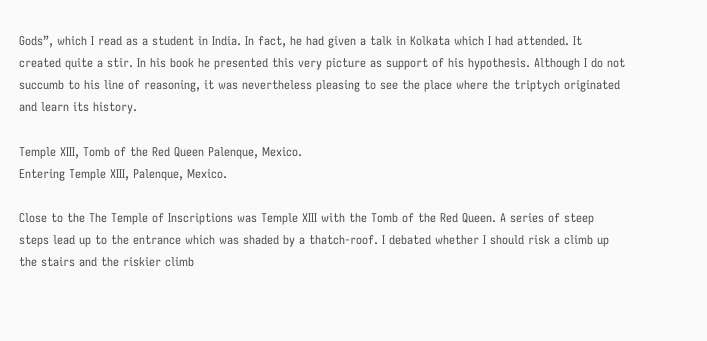Gods”, which I read as a student in India. In fact, he had given a talk in Kolkata which I had attended. It created quite a stir. In his book he presented this very picture as support of his hypothesis. Although I do not succumb to his line of reasoning, it was nevertheless pleasing to see the place where the triptych originated and learn its history.

Temple XIII, Tomb of the Red Queen Palenque, Mexico.
Entering Temple XIII, Palenque, Mexico.

Close to the The Temple of Inscriptions was Temple XIII with the Tomb of the Red Queen. A series of steep steps lead up to the entrance which was shaded by a thatch-roof. I debated whether I should risk a climb up the stairs and the riskier climb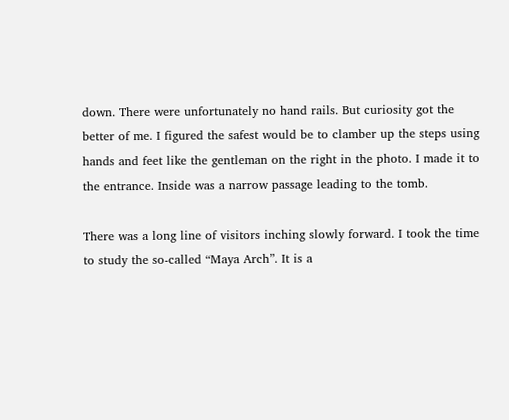down. There were unfortunately no hand rails. But curiosity got the better of me. I figured the safest would be to clamber up the steps using hands and feet like the gentleman on the right in the photo. I made it to the entrance. Inside was a narrow passage leading to the tomb.

There was a long line of visitors inching slowly forward. I took the time to study the so-called “Maya Arch”. It is a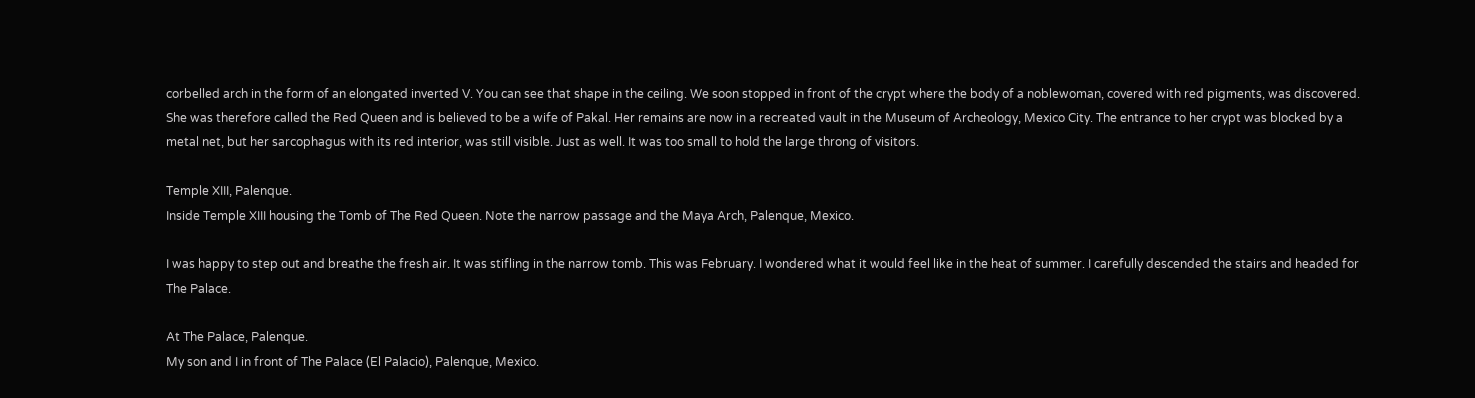corbelled arch in the form of an elongated inverted V. You can see that shape in the ceiling. We soon stopped in front of the crypt where the body of a noblewoman, covered with red pigments, was discovered. She was therefore called the Red Queen and is believed to be a wife of Pakal. Her remains are now in a recreated vault in the Museum of Archeology, Mexico City. The entrance to her crypt was blocked by a metal net, but her sarcophagus with its red interior, was still visible. Just as well. It was too small to hold the large throng of visitors.

Temple XIII, Palenque.
Inside Temple XIII housing the Tomb of The Red Queen. Note the narrow passage and the Maya Arch, Palenque, Mexico.

I was happy to step out and breathe the fresh air. It was stifling in the narrow tomb. This was February. I wondered what it would feel like in the heat of summer. I carefully descended the stairs and headed for The Palace.

At The Palace, Palenque.
My son and I in front of The Palace (El Palacio), Palenque, Mexico.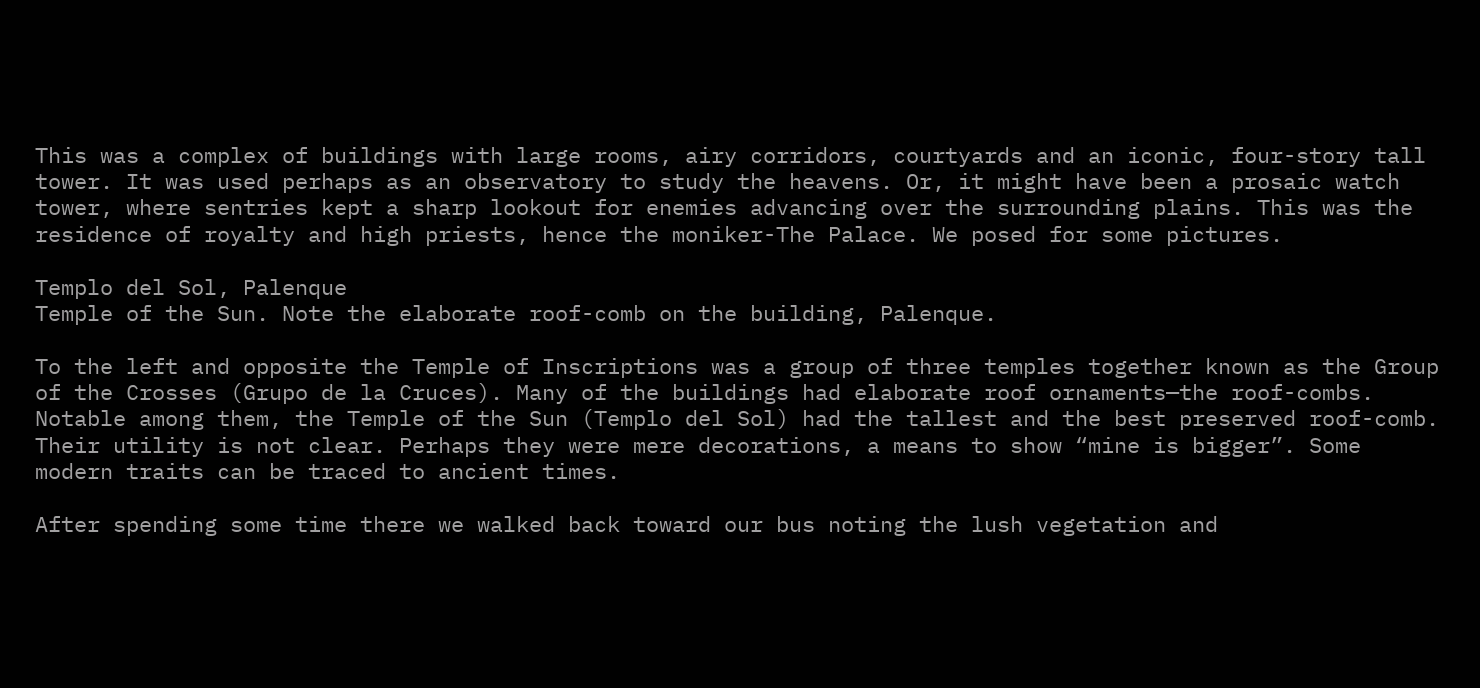This was a complex of buildings with large rooms, airy corridors, courtyards and an iconic, four-story tall tower. It was used perhaps as an observatory to study the heavens. Or, it might have been a prosaic watch tower, where sentries kept a sharp lookout for enemies advancing over the surrounding plains. This was the residence of royalty and high priests, hence the moniker-The Palace. We posed for some pictures.

Templo del Sol, Palenque
Temple of the Sun. Note the elaborate roof-comb on the building, Palenque.

To the left and opposite the Temple of Inscriptions was a group of three temples together known as the Group of the Crosses (Grupo de la Cruces). Many of the buildings had elaborate roof ornaments—the roof-combs. Notable among them, the Temple of the Sun (Templo del Sol) had the tallest and the best preserved roof-comb. Their utility is not clear. Perhaps they were mere decorations, a means to show “mine is bigger”. Some modern traits can be traced to ancient times.

After spending some time there we walked back toward our bus noting the lush vegetation and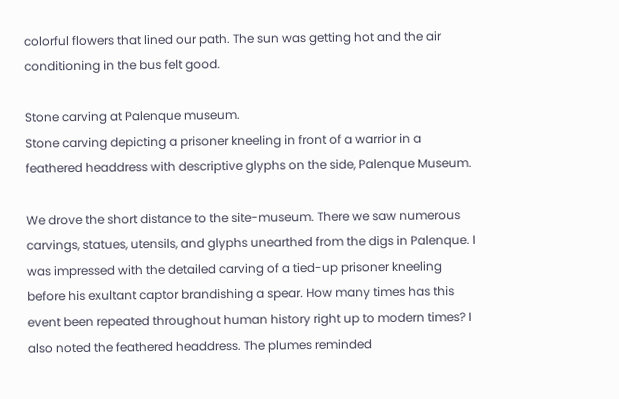colorful flowers that lined our path. The sun was getting hot and the air conditioning in the bus felt good.

Stone carving at Palenque museum.
Stone carving depicting a prisoner kneeling in front of a warrior in a feathered headdress with descriptive glyphs on the side, Palenque Museum.

We drove the short distance to the site-museum. There we saw numerous carvings, statues, utensils, and glyphs unearthed from the digs in Palenque. I was impressed with the detailed carving of a tied-up prisoner kneeling before his exultant captor brandishing a spear. How many times has this event been repeated throughout human history right up to modern times? I also noted the feathered headdress. The plumes reminded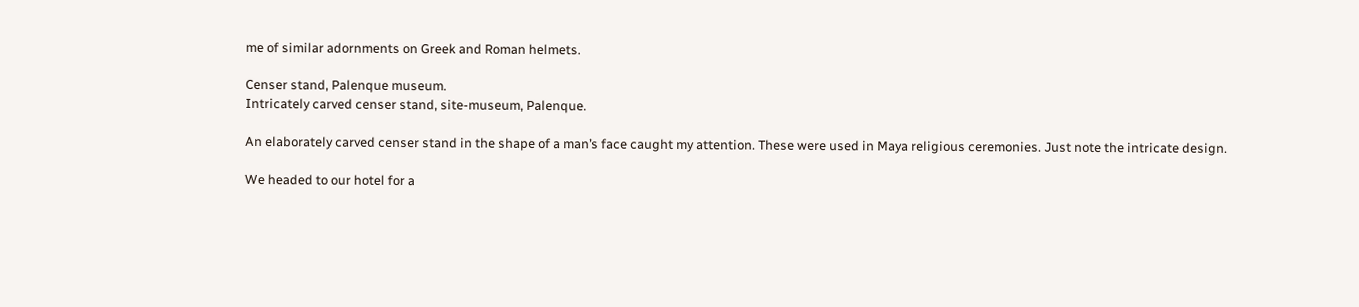me of similar adornments on Greek and Roman helmets.

Censer stand, Palenque museum.
Intricately carved censer stand, site-museum, Palenque.

An elaborately carved censer stand in the shape of a man’s face caught my attention. These were used in Maya religious ceremonies. Just note the intricate design.

We headed to our hotel for a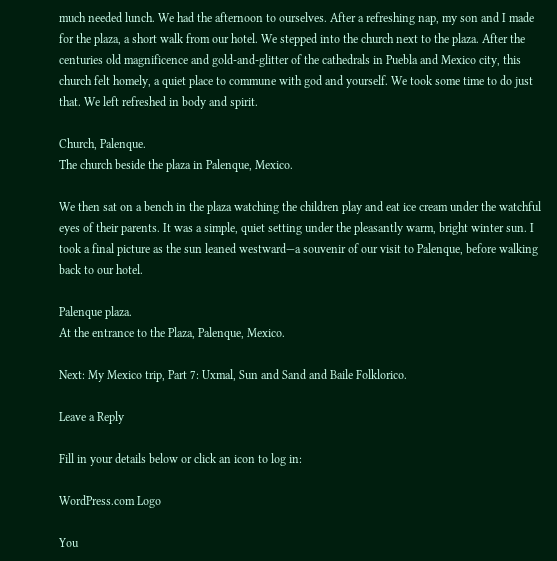much needed lunch. We had the afternoon to ourselves. After a refreshing nap, my son and I made for the plaza, a short walk from our hotel. We stepped into the church next to the plaza. After the centuries old magnificence and gold-and-glitter of the cathedrals in Puebla and Mexico city, this church felt homely, a quiet place to commune with god and yourself. We took some time to do just that. We left refreshed in body and spirit.

Church, Palenque.
The church beside the plaza in Palenque, Mexico.

We then sat on a bench in the plaza watching the children play and eat ice cream under the watchful eyes of their parents. It was a simple, quiet setting under the pleasantly warm, bright winter sun. I took a final picture as the sun leaned westward—a souvenir of our visit to Palenque, before walking back to our hotel.

Palenque plaza.
At the entrance to the Plaza, Palenque, Mexico.

Next: My Mexico trip, Part 7: Uxmal, Sun and Sand and Baile Folklorico.

Leave a Reply

Fill in your details below or click an icon to log in:

WordPress.com Logo

You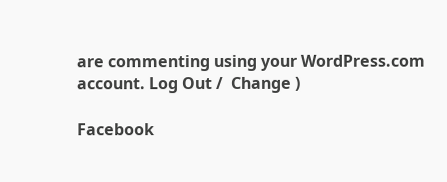are commenting using your WordPress.com account. Log Out /  Change )

Facebook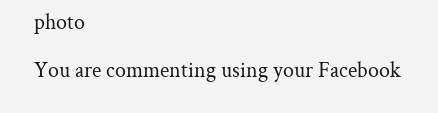photo

You are commenting using your Facebook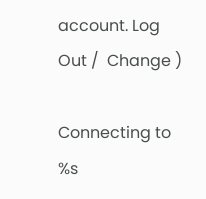account. Log Out /  Change )

Connecting to %s